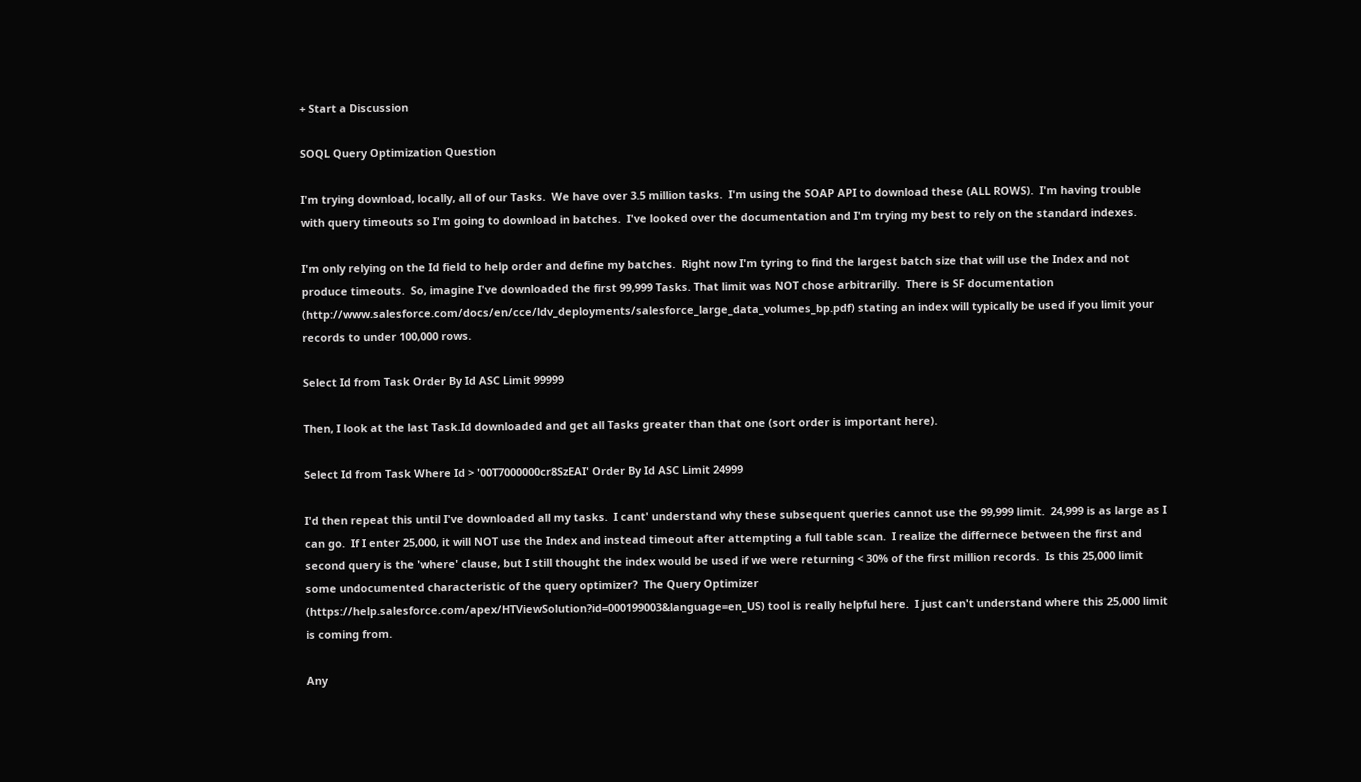+ Start a Discussion

SOQL Query Optimization Question

I'm trying download, locally, all of our Tasks.  We have over 3.5 million tasks.  I'm using the SOAP API to download these (ALL ROWS).  I'm having trouble with query timeouts so I'm going to download in batches.  I've looked over the documentation and I'm trying my best to rely on the standard indexes.

I'm only relying on the Id field to help order and define my batches.  Right now I'm tyring to find the largest batch size that will use the Index and not produce timeouts.  So, imagine I've downloaded the first 99,999 Tasks. That limit was NOT chose arbitrarilly.  There is SF documentation (http://www.salesforce.com/docs/en/cce/ldv_deployments/salesforce_large_data_volumes_bp.pdf) stating an index will typically be used if you limit your records to under 100,000 rows.

Select Id from Task Order By Id ASC Limit 99999

Then, I look at the last Task.Id downloaded and get all Tasks greater than that one (sort order is important here).

Select Id from Task Where Id > '00T7000000cr8SzEAI' Order By Id ASC Limit 24999

I'd then repeat this until I've downloaded all my tasks.  I cant' understand why these subsequent queries cannot use the 99,999 limit.  24,999 is as large as I can go.  If I enter 25,000, it will NOT use the Index and instead timeout after attempting a full table scan.  I realize the differnece between the first and second query is the 'where' clause, but I still thought the index would be used if we were returning < 30% of the first million records.  Is this 25,000 limit some undocumented characteristic of the query optimizer?  The Query Optimizer (https://help.salesforce.com/apex/HTViewSolution?id=000199003&language=en_US) tool is really helpful here.  I just can't understand where this 25,000 limit is coming from.

Any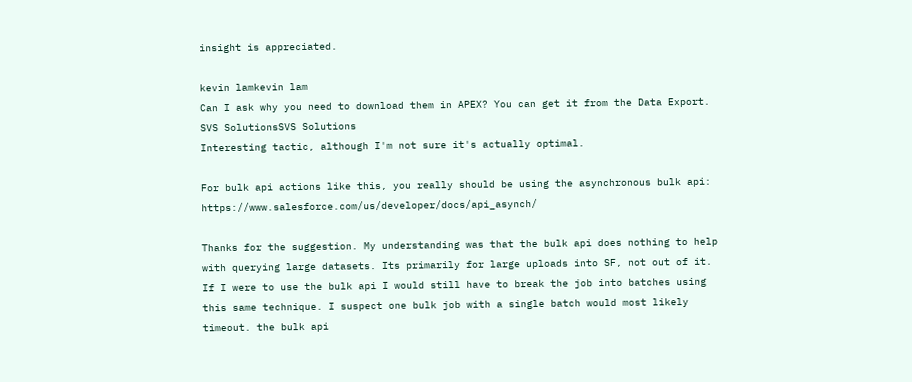insight is appreciated.

kevin lamkevin lam
Can I ask why you need to download them in APEX? You can get it from the Data Export.
SVS SolutionsSVS Solutions
Interesting tactic, although I'm not sure it's actually optimal.

For bulk api actions like this, you really should be using the asynchronous bulk api: https://www.salesforce.com/us/developer/docs/api_asynch/

Thanks for the suggestion. My understanding was that the bulk api does nothing to help with querying large datasets. Its primarily for large uploads into SF, not out of it. If I were to use the bulk api I would still have to break the job into batches using this same technique. I suspect one bulk job with a single batch would most likely timeout. the bulk api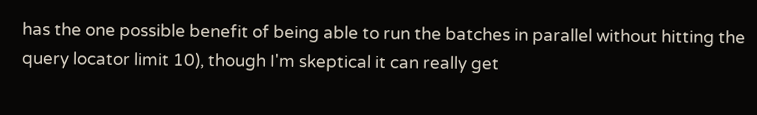has the one possible benefit of being able to run the batches in parallel without hitting the query locator limit 10), though I'm skeptical it can really get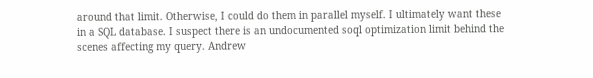around that limit. Otherwise, I could do them in parallel myself. I ultimately want these in a SQL database. I suspect there is an undocumented soql optimization limit behind the scenes affecting my query. Andrew